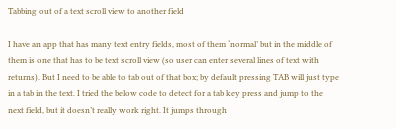Tabbing out of a text scroll view to another field

I have an app that has many text entry fields, most of them ‘normal’ but in the middle of them is one that has to be text scroll view (so user can enter several lines of text with returns). But I need to be able to tab out of that box; by default pressing TAB will just type in a tab in the text. I tried the below code to detect for a tab key press and jump to the next field, but it doesn’t really work right. It jumps through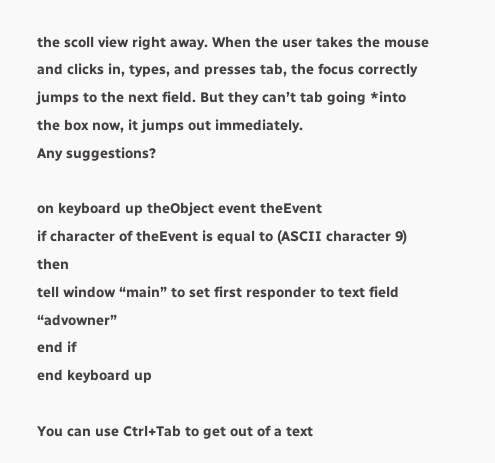the scoll view right away. When the user takes the mouse and clicks in, types, and presses tab, the focus correctly jumps to the next field. But they can’t tab going *into the box now, it jumps out immediately.
Any suggestions?

on keyboard up theObject event theEvent
if character of theEvent is equal to (ASCII character 9) then
tell window “main” to set first responder to text field “advowner”
end if
end keyboard up

You can use Ctrl+Tab to get out of a text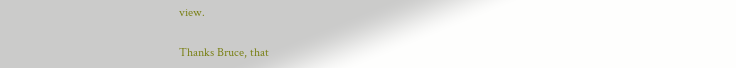view.

Thanks Bruce, that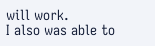will work.
I also was able to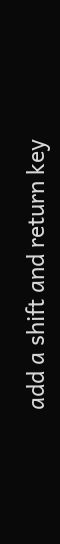add a shift and return key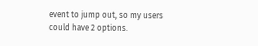event to jump out, so my users could have 2 options.